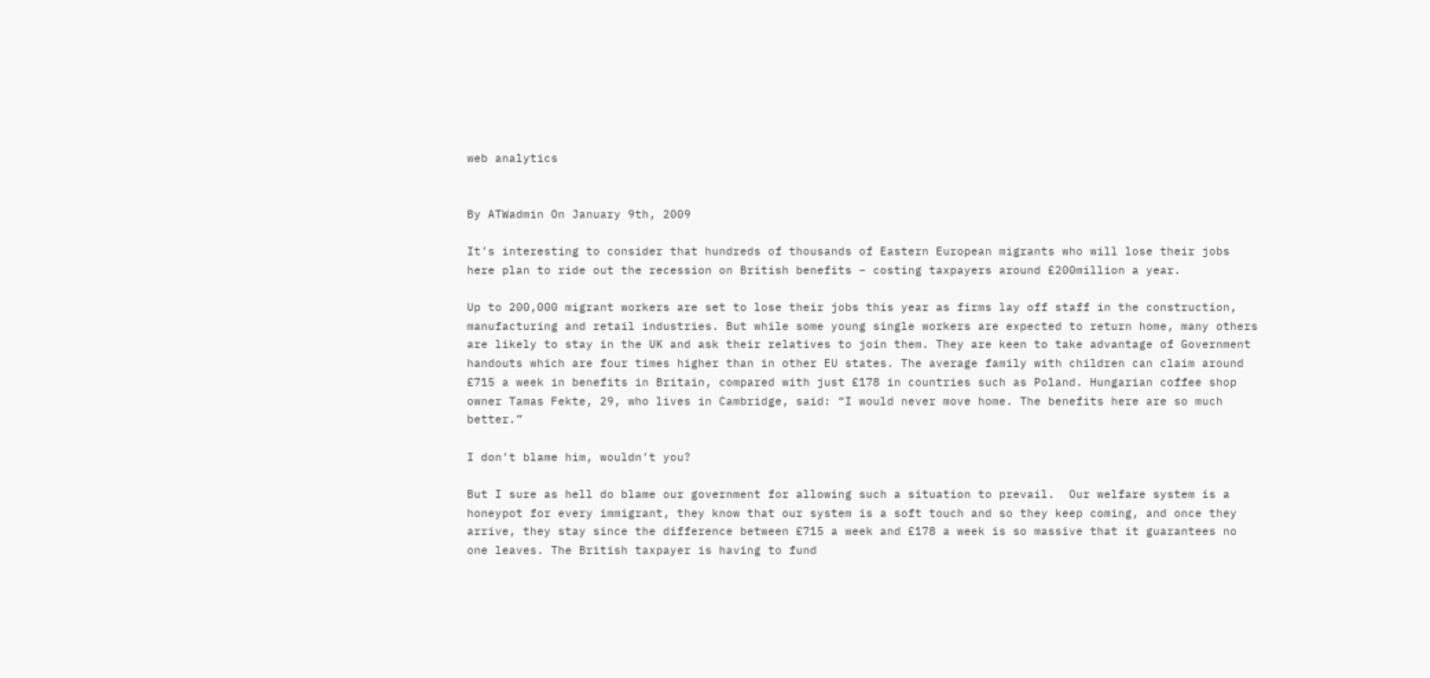web analytics


By ATWadmin On January 9th, 2009

It’s interesting to consider that hundreds of thousands of Eastern European migrants who will lose their jobs here plan to ride out the recession on British benefits – costing taxpayers around £200million a year.

Up to 200,000 migrant workers are set to lose their jobs this year as firms lay off staff in the construction, manufacturing and retail industries. But while some young single workers are expected to return home, many others are likely to stay in the UK and ask their relatives to join them. They are keen to take advantage of Government handouts which are four times higher than in other EU states. The average family with children can claim around £715 a week in benefits in Britain, compared with just £178 in countries such as Poland. Hungarian coffee shop owner Tamas Fekte, 29, who lives in Cambridge, said: “I would never move home. The benefits here are so much better.”

I don’t blame him, wouldn’t you?

But I sure as hell do blame our government for allowing such a situation to prevail.  Our welfare system is a honeypot for every immigrant, they know that our system is a soft touch and so they keep coming, and once they arrive, they stay since the difference between £715 a week and £178 a week is so massive that it guarantees no one leaves. The British taxpayer is having to fund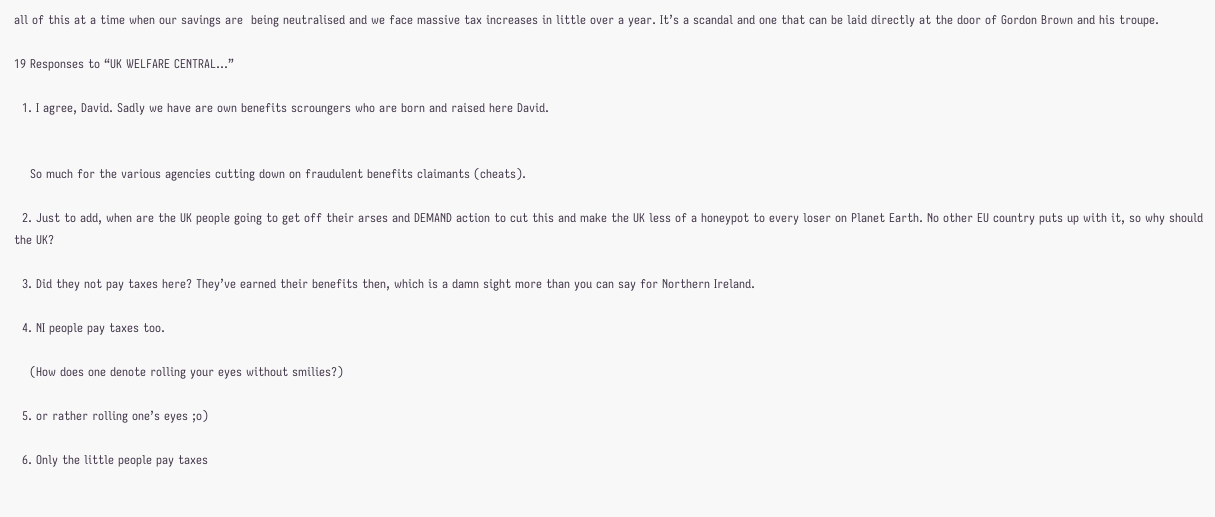all of this at a time when our savings are  being neutralised and we face massive tax increases in little over a year. It’s a scandal and one that can be laid directly at the door of Gordon Brown and his troupe.

19 Responses to “UK WELFARE CENTRAL…”

  1. I agree, David. Sadly we have are own benefits scroungers who are born and raised here David.


    So much for the various agencies cutting down on fraudulent benefits claimants (cheats).

  2. Just to add, when are the UK people going to get off their arses and DEMAND action to cut this and make the UK less of a honeypot to every loser on Planet Earth. No other EU country puts up with it, so why should the UK?

  3. Did they not pay taxes here? They’ve earned their benefits then, which is a damn sight more than you can say for Northern Ireland.

  4. NI people pay taxes too.

    (How does one denote rolling your eyes without smilies?)

  5. or rather rolling one’s eyes ;o)

  6. Only the little people pay taxes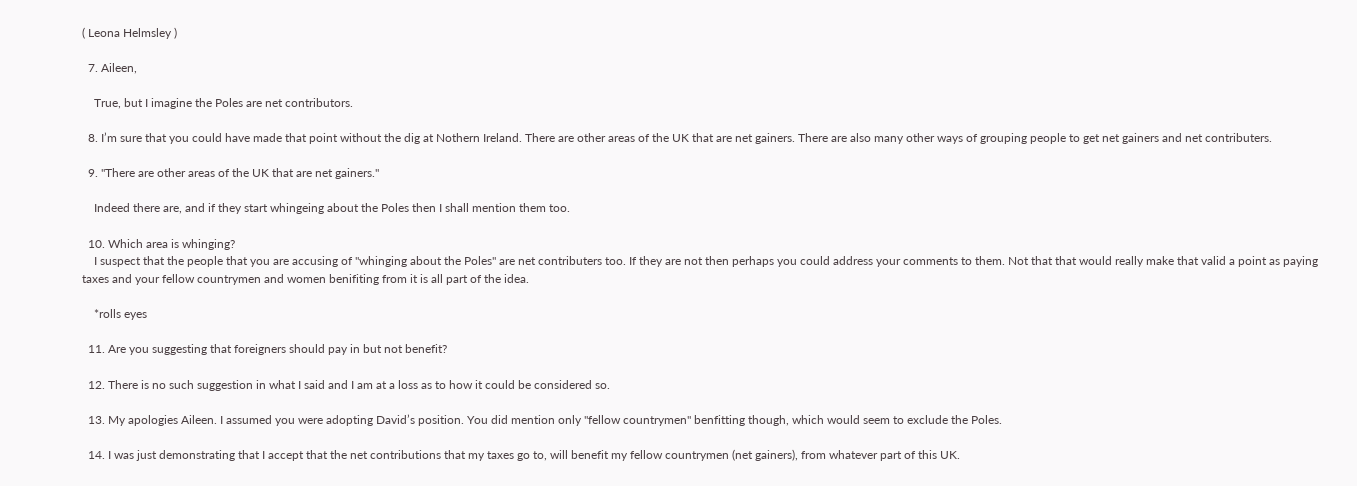( Leona Helmsley )

  7. Aileen,

    True, but I imagine the Poles are net contributors.

  8. I’m sure that you could have made that point without the dig at Nothern Ireland. There are other areas of the UK that are net gainers. There are also many other ways of grouping people to get net gainers and net contributers.

  9. "There are other areas of the UK that are net gainers."

    Indeed there are, and if they start whingeing about the Poles then I shall mention them too.

  10. Which area is whinging?
    I suspect that the people that you are accusing of "whinging about the Poles" are net contributers too. If they are not then perhaps you could address your comments to them. Not that that would really make that valid a point as paying taxes and your fellow countrymen and women benifiting from it is all part of the idea.

    *rolls eyes

  11. Are you suggesting that foreigners should pay in but not benefit?

  12. There is no such suggestion in what I said and I am at a loss as to how it could be considered so.

  13. My apologies Aileen. I assumed you were adopting David’s position. You did mention only "fellow countrymen" benfitting though, which would seem to exclude the Poles.

  14. I was just demonstrating that I accept that the net contributions that my taxes go to, will benefit my fellow countrymen (net gainers), from whatever part of this UK.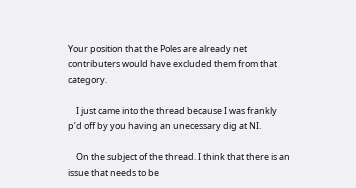Your position that the Poles are already net contributers would have excluded them from that category.

    I just came into the thread because I was frankly p’d off by you having an unecessary dig at NI.

    On the subject of the thread. I think that there is an issue that needs to be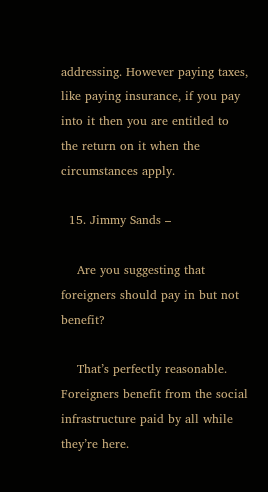addressing. However paying taxes, like paying insurance, if you pay into it then you are entitled to the return on it when the circumstances apply.

  15. Jimmy Sands –

    Are you suggesting that foreigners should pay in but not benefit?

    That’s perfectly reasonable. Foreigners benefit from the social infrastructure paid by all while they’re here.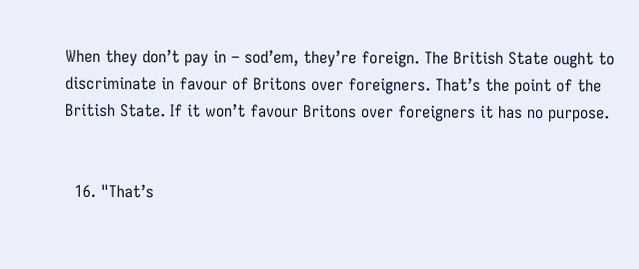When they don’t pay in – sod’em, they’re foreign. The British State ought to discriminate in favour of Britons over foreigners. That’s the point of the British State. If it won’t favour Britons over foreigners it has no purpose.


  16. "That’s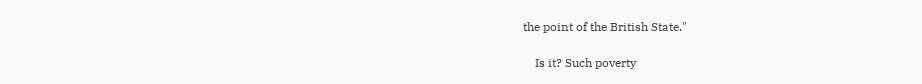the point of the British State."

    Is it? Such poverty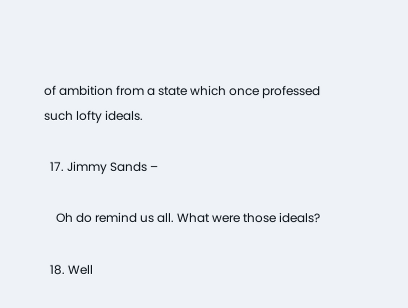of ambition from a state which once professed such lofty ideals.

  17. Jimmy Sands –

    Oh do remind us all. What were those ideals?

  18. Well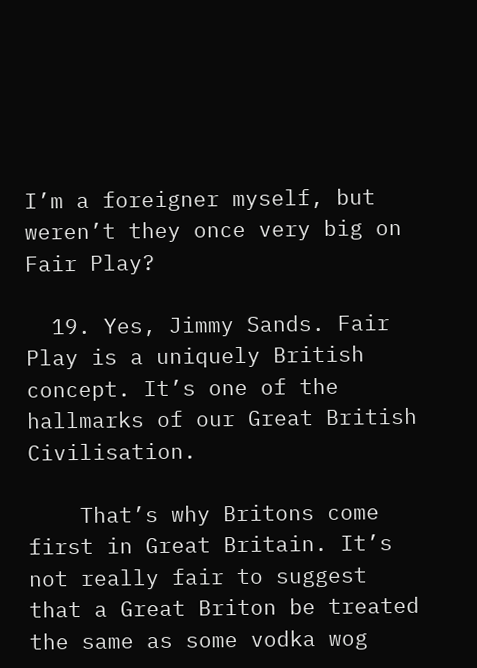I’m a foreigner myself, but weren’t they once very big on Fair Play?

  19. Yes, Jimmy Sands. Fair Play is a uniquely British concept. It’s one of the hallmarks of our Great British Civilisation.

    That’s why Britons come first in Great Britain. It’s not really fair to suggest that a Great Briton be treated the same as some vodka wog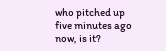who pitched up five minutes ago now, is it?